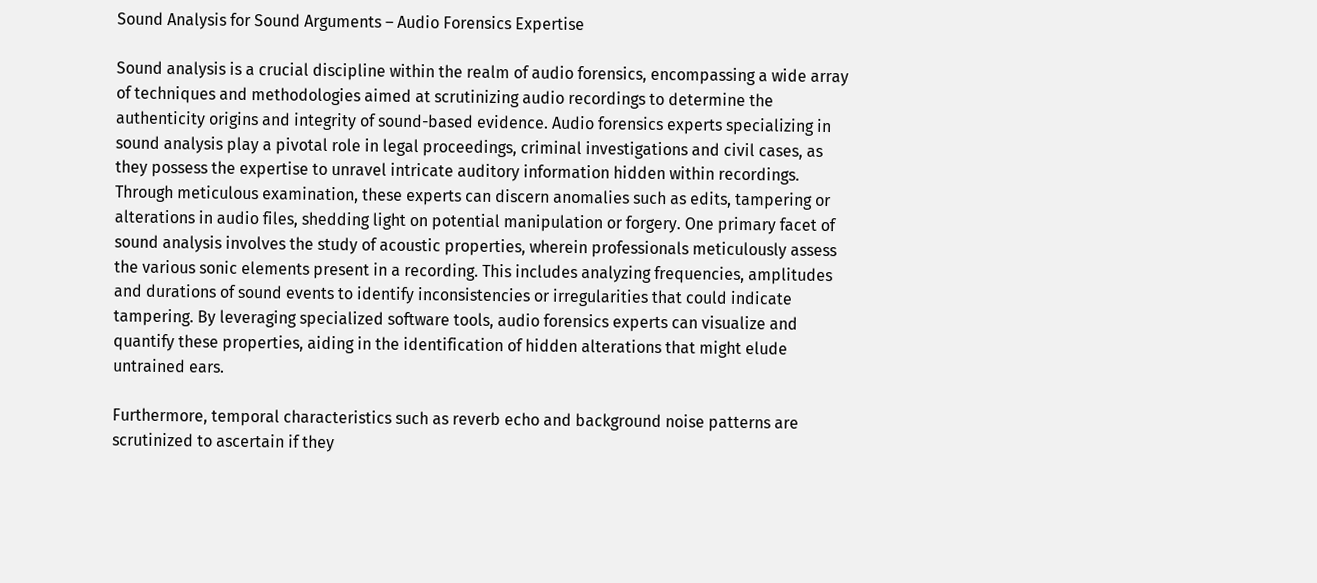Sound Analysis for Sound Arguments – Audio Forensics Expertise

Sound analysis is a crucial discipline within the realm of audio forensics, encompassing a wide array of techniques and methodologies aimed at scrutinizing audio recordings to determine the authenticity origins and integrity of sound-based evidence. Audio forensics experts specializing in sound analysis play a pivotal role in legal proceedings, criminal investigations and civil cases, as they possess the expertise to unravel intricate auditory information hidden within recordings. Through meticulous examination, these experts can discern anomalies such as edits, tampering or alterations in audio files, shedding light on potential manipulation or forgery. One primary facet of sound analysis involves the study of acoustic properties, wherein professionals meticulously assess the various sonic elements present in a recording. This includes analyzing frequencies, amplitudes and durations of sound events to identify inconsistencies or irregularities that could indicate tampering. By leveraging specialized software tools, audio forensics experts can visualize and quantify these properties, aiding in the identification of hidden alterations that might elude untrained ears.

Furthermore, temporal characteristics such as reverb echo and background noise patterns are scrutinized to ascertain if they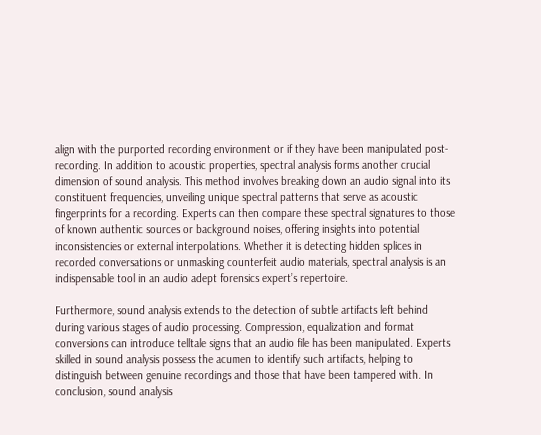align with the purported recording environment or if they have been manipulated post-recording. In addition to acoustic properties, spectral analysis forms another crucial dimension of sound analysis. This method involves breaking down an audio signal into its constituent frequencies, unveiling unique spectral patterns that serve as acoustic fingerprints for a recording. Experts can then compare these spectral signatures to those of known authentic sources or background noises, offering insights into potential inconsistencies or external interpolations. Whether it is detecting hidden splices in recorded conversations or unmasking counterfeit audio materials, spectral analysis is an indispensable tool in an audio adept forensics expert’s repertoire.

Furthermore, sound analysis extends to the detection of subtle artifacts left behind during various stages of audio processing. Compression, equalization and format conversions can introduce telltale signs that an audio file has been manipulated. Experts skilled in sound analysis possess the acumen to identify such artifacts, helping to distinguish between genuine recordings and those that have been tampered with. In conclusion, sound analysis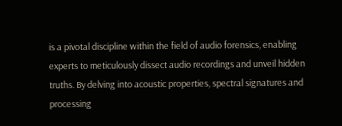is a pivotal discipline within the field of audio forensics, enabling experts to meticulously dissect audio recordings and unveil hidden truths. By delving into acoustic properties, spectral signatures and processing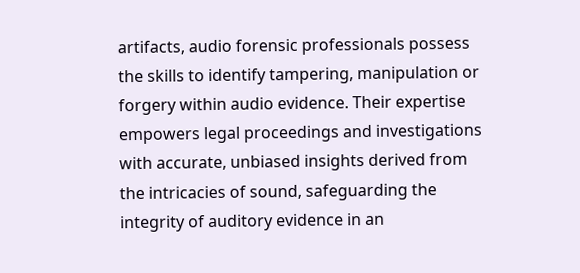artifacts, audio forensic professionals possess the skills to identify tampering, manipulation or forgery within audio evidence. Their expertise empowers legal proceedings and investigations with accurate, unbiased insights derived from the intricacies of sound, safeguarding the integrity of auditory evidence in an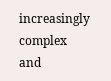increasingly complex and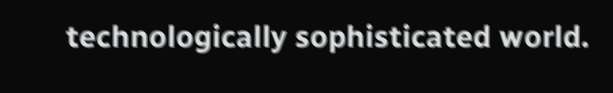technologically sophisticated world.